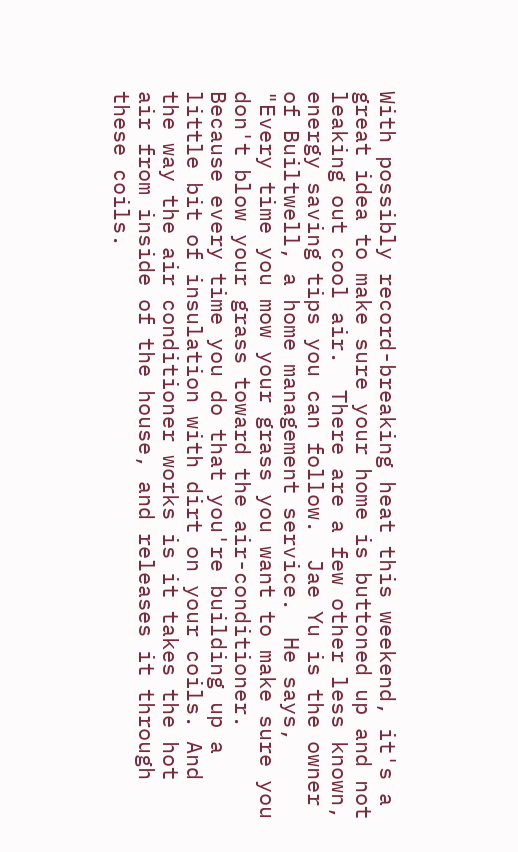With possibly record-breaking heat this weekend, it's a great idea to make sure your home is buttoned up and not leaking out cool air.  There are a few other less known, energy saving tips you can follow.  Jae Yu is the owner of Builtwell, a home management service.  He says, "Every time you mow your grass you want to make sure you don't blow your grass toward the air-conditioner. Because every time you do that you're building up a little bit of insulation with dirt on your coils. And the way the air conditioner works is it takes the hot air from inside of the house, and releases it through these coils.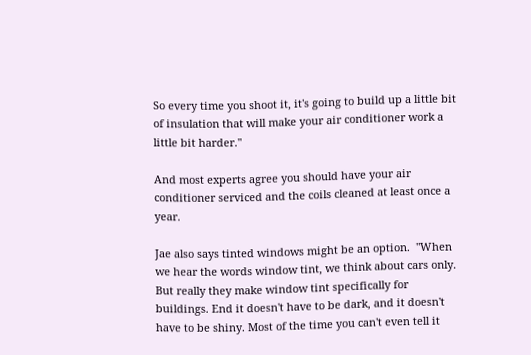So every time you shoot it, it's going to build up a little bit of insulation that will make your air conditioner work a little bit harder."

And most experts agree you should have your air conditioner serviced and the coils cleaned at least once a year.

Jae also says tinted windows might be an option.  "When we hear the words window tint, we think about cars only. But really they make window tint specifically for buildings. End it doesn't have to be dark, and it doesn't have to be shiny. Most of the time you can't even tell it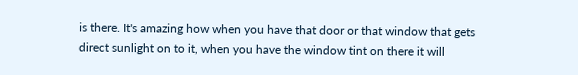is there. It's amazing how when you have that door or that window that gets direct sunlight on to it, when you have the window tint on there it will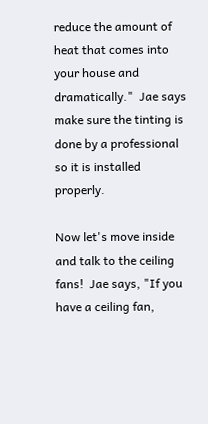reduce the amount of heat that comes into your house and dramatically."  Jae says make sure the tinting is done by a professional so it is installed properly.

Now let's move inside and talk to the ceiling fans!  Jae says, "If you have a ceiling fan,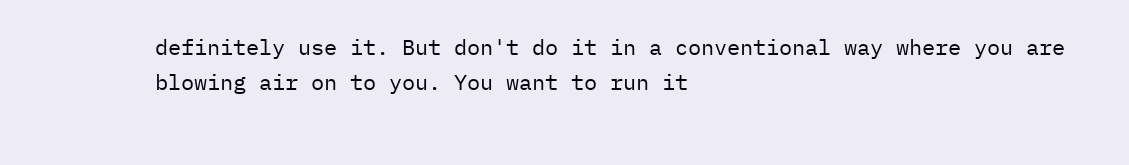definitely use it. But don't do it in a conventional way where you are blowing air on to you. You want to run it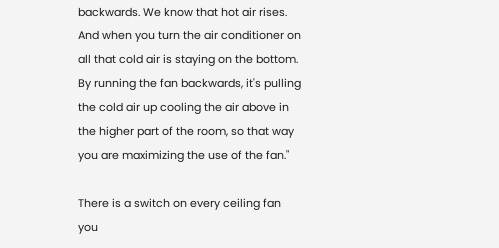backwards. We know that hot air rises. And when you turn the air conditioner on all that cold air is staying on the bottom. By running the fan backwards, it's pulling the cold air up cooling the air above in the higher part of the room, so that way you are maximizing the use of the fan."

There is a switch on every ceiling fan you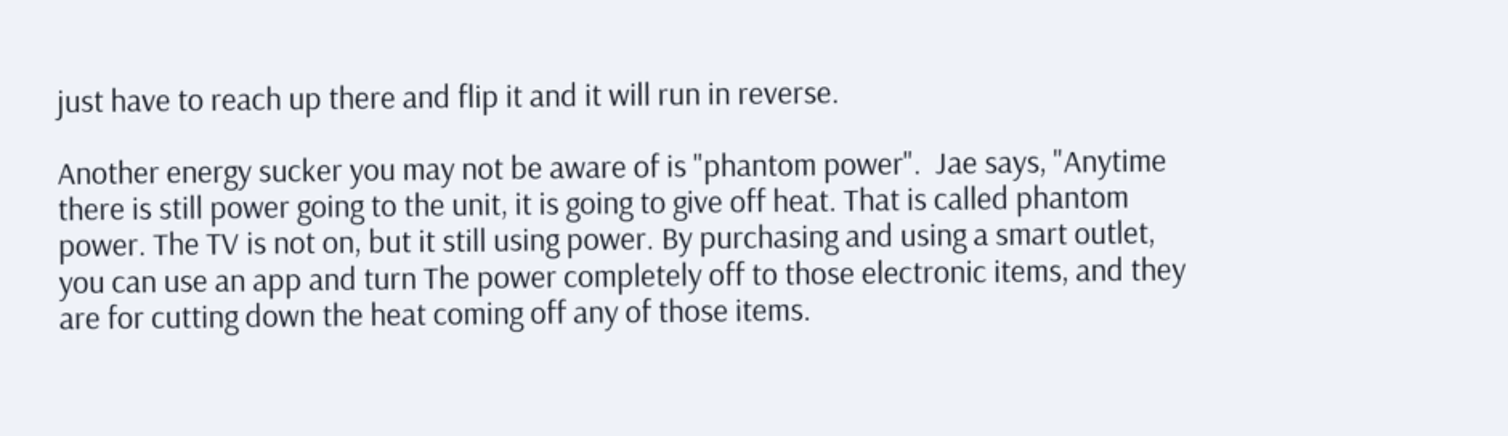just have to reach up there and flip it and it will run in reverse.

Another energy sucker you may not be aware of is "phantom power".  Jae says, "Anytime there is still power going to the unit, it is going to give off heat. That is called phantom power. The TV is not on, but it still using power. By purchasing and using a smart outlet, you can use an app and turn The power completely off to those electronic items, and they are for cutting down the heat coming off any of those items.